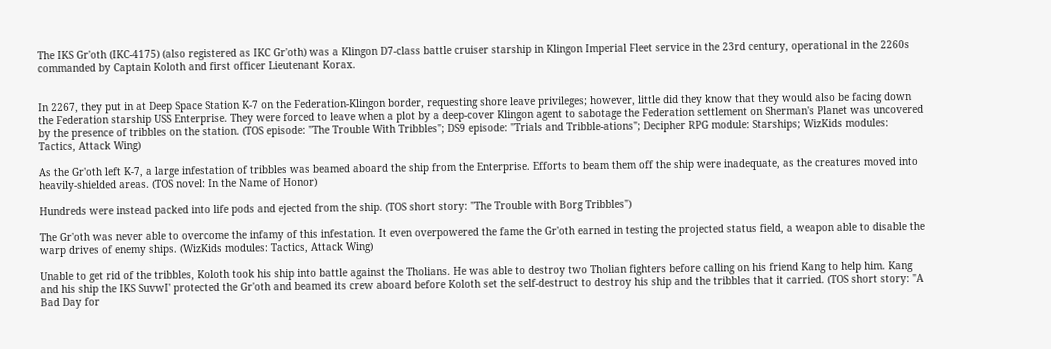The IKS Gr'oth (IKC-4175) (also registered as IKC Gr'oth) was a Klingon D7-class battle cruiser starship in Klingon Imperial Fleet service in the 23rd century, operational in the 2260s commanded by Captain Koloth and first officer Lieutenant Korax.


In 2267, they put in at Deep Space Station K-7 on the Federation-Klingon border, requesting shore leave privileges; however, little did they know that they would also be facing down the Federation starship USS Enterprise. They were forced to leave when a plot by a deep-cover Klingon agent to sabotage the Federation settlement on Sherman's Planet was uncovered by the presence of tribbles on the station. (TOS episode: "The Trouble With Tribbles"; DS9 episode: "Trials and Tribble-ations"; Decipher RPG module: Starships; WizKids modules: Tactics, Attack Wing)

As the Gr'oth left K-7, a large infestation of tribbles was beamed aboard the ship from the Enterprise. Efforts to beam them off the ship were inadequate, as the creatures moved into heavily-shielded areas. (TOS novel: In the Name of Honor)

Hundreds were instead packed into life pods and ejected from the ship. (TOS short story: "The Trouble with Borg Tribbles")

The Gr'oth was never able to overcome the infamy of this infestation. It even overpowered the fame the Gr'oth earned in testing the projected status field, a weapon able to disable the warp drives of enemy ships. (WizKids modules: Tactics, Attack Wing)

Unable to get rid of the tribbles, Koloth took his ship into battle against the Tholians. He was able to destroy two Tholian fighters before calling on his friend Kang to help him. Kang and his ship the IKS SuvwI' protected the Gr'oth and beamed its crew aboard before Koloth set the self-destruct to destroy his ship and the tribbles that it carried. (TOS short story: "A Bad Day for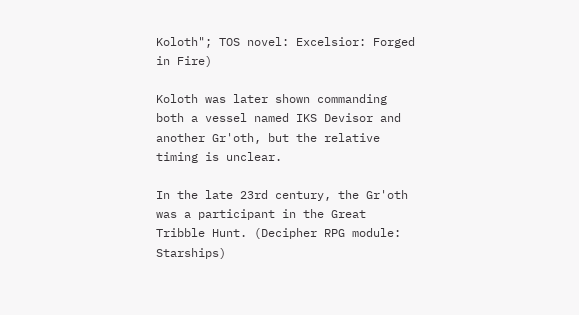Koloth"; TOS novel: Excelsior: Forged in Fire)

Koloth was later shown commanding both a vessel named IKS Devisor and another Gr'oth, but the relative timing is unclear.

In the late 23rd century, the Gr'oth was a participant in the Great Tribble Hunt. (Decipher RPG module: Starships)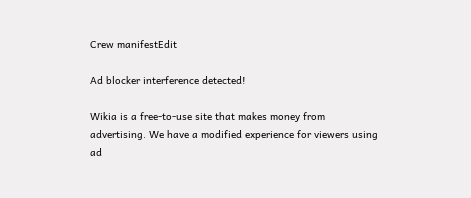Crew manifestEdit

Ad blocker interference detected!

Wikia is a free-to-use site that makes money from advertising. We have a modified experience for viewers using ad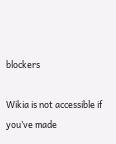blockers

Wikia is not accessible if you’ve made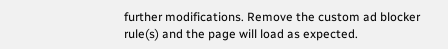further modifications. Remove the custom ad blocker rule(s) and the page will load as expected.